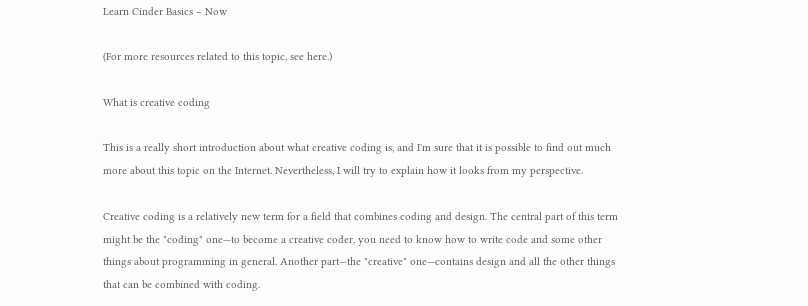Learn Cinder Basics – Now

(For more resources related to this topic, see here.)

What is creative coding

This is a really short introduction about what creative coding is, and I'm sure that it is possible to find out much more about this topic on the Internet. Nevertheless, I will try to explain how it looks from my perspective.

Creative coding is a relatively new term for a field that combines coding and design. The central part of this term might be the "coding" one—to become a creative coder, you need to know how to write code and some other things about programming in general. Another part—the "creative" one—contains design and all the other things that can be combined with coding.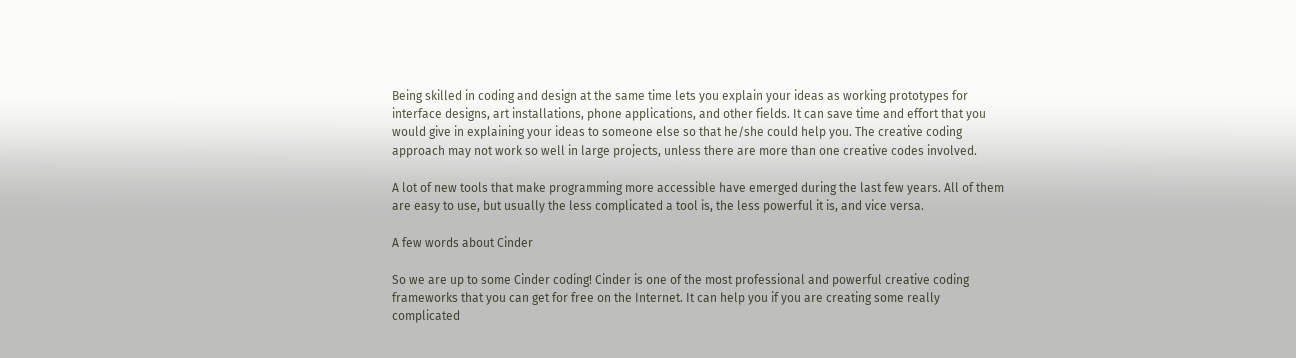Being skilled in coding and design at the same time lets you explain your ideas as working prototypes for interface designs, art installations, phone applications, and other fields. It can save time and effort that you would give in explaining your ideas to someone else so that he/she could help you. The creative coding approach may not work so well in large projects, unless there are more than one creative codes involved.

A lot of new tools that make programming more accessible have emerged during the last few years. All of them are easy to use, but usually the less complicated a tool is, the less powerful it is, and vice versa.

A few words about Cinder

So we are up to some Cinder coding! Cinder is one of the most professional and powerful creative coding frameworks that you can get for free on the Internet. It can help you if you are creating some really complicated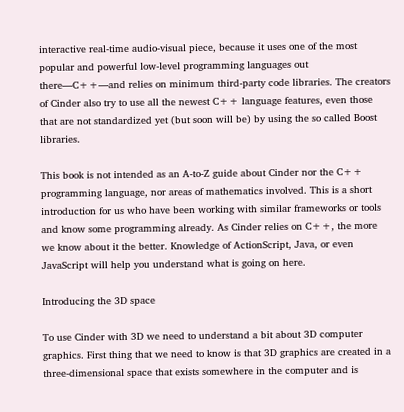interactive real-time audio-visual piece, because it uses one of the most popular and powerful low-level programming languages out there—C++—and relies on minimum third-party code libraries. The creators of Cinder also try to use all the newest C++ language features, even those that are not standardized yet (but soon will be) by using the so called Boost libraries.

This book is not intended as an A-to-Z guide about Cinder nor the C++ programming language, nor areas of mathematics involved. This is a short introduction for us who have been working with similar frameworks or tools and know some programming already. As Cinder relies on C++, the more we know about it the better. Knowledge of ActionScript, Java, or even JavaScript will help you understand what is going on here.

Introducing the 3D space

To use Cinder with 3D we need to understand a bit about 3D computer graphics. First thing that we need to know is that 3D graphics are created in a three-dimensional space that exists somewhere in the computer and is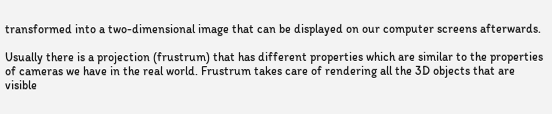transformed into a two-dimensional image that can be displayed on our computer screens afterwards.

Usually there is a projection (frustrum) that has different properties which are similar to the properties of cameras we have in the real world. Frustrum takes care of rendering all the 3D objects that are visible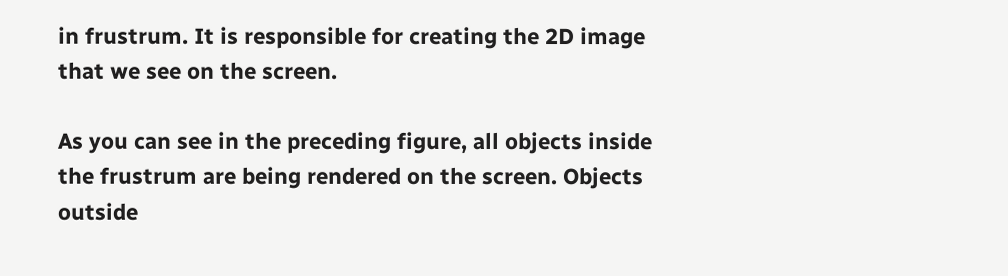in frustrum. It is responsible for creating the 2D image that we see on the screen.

As you can see in the preceding figure, all objects inside the frustrum are being rendered on the screen. Objects outside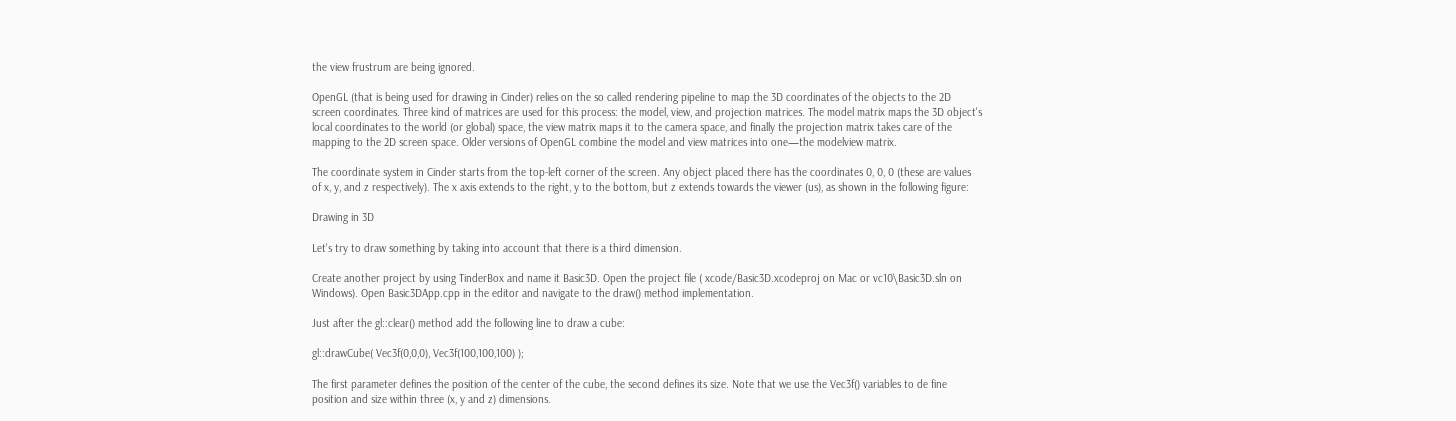the view frustrum are being ignored.

OpenGL (that is being used for drawing in Cinder) relies on the so called rendering pipeline to map the 3D coordinates of the objects to the 2D screen coordinates. Three kind of matrices are used for this process: the model, view, and projection matrices. The model matrix maps the 3D object's local coordinates to the world (or global) space, the view matrix maps it to the camera space, and finally the projection matrix takes care of the mapping to the 2D screen space. Older versions of OpenGL combine the model and view matrices into one—the modelview matrix.

The coordinate system in Cinder starts from the top-left corner of the screen. Any object placed there has the coordinates 0, 0, 0 (these are values of x, y, and z respectively). The x axis extends to the right, y to the bottom, but z extends towards the viewer (us), as shown in the following figure:

Drawing in 3D

Let's try to draw something by taking into account that there is a third dimension.

Create another project by using TinderBox and name it Basic3D. Open the project file ( xcode/Basic3D.xcodeproj on Mac or vc10\Basic3D.sln on Windows). Open Basic3DApp.cpp in the editor and navigate to the draw() method implementation.

Just after the gl::clear() method add the following line to draw a cube:

gl::drawCube( Vec3f(0,0,0), Vec3f(100,100,100) );

The first parameter defines the position of the center of the cube, the second defines its size. Note that we use the Vec3f() variables to de fine position and size within three (x, y and z) dimensions.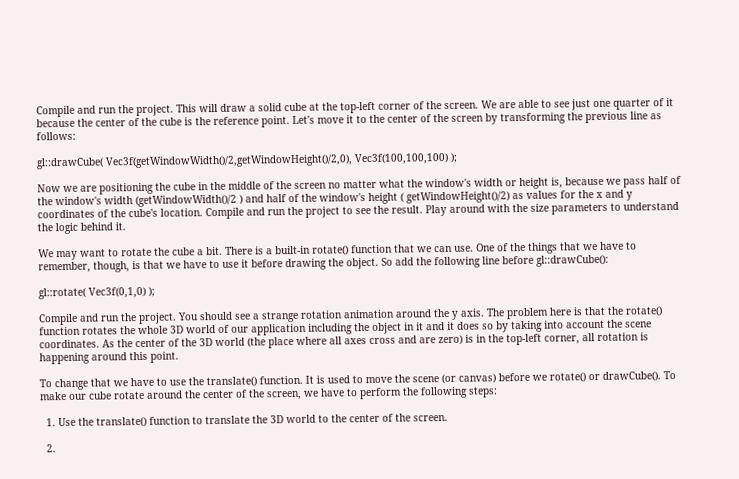Compile and run the project. This will draw a solid cube at the top-left corner of the screen. We are able to see just one quarter of it because the center of the cube is the reference point. Let's move it to the center of the screen by transforming the previous line as follows:

gl::drawCube( Vec3f(getWindowWidth()/2,getWindowHeight()/2,0), Vec3f(100,100,100) );

Now we are positioning the cube in the middle of the screen no matter what the window's width or height is, because we pass half of the window's width (getWindowWidth()/2 ) and half of the window's height ( getWindowHeight()/2) as values for the x and y coordinates of the cube's location. Compile and run the project to see the result. Play around with the size parameters to understand the logic behind it.

We may want to rotate the cube a bit. There is a built-in rotate() function that we can use. One of the things that we have to remember, though, is that we have to use it before drawing the object. So add the following line before gl::drawCube():

gl::rotate( Vec3f(0,1,0) );

Compile and run the project. You should see a strange rotation animation around the y axis. The problem here is that the rotate() function rotates the whole 3D world of our application including the object in it and it does so by taking into account the scene coordinates. As the center of the 3D world (the place where all axes cross and are zero) is in the top-left corner, all rotation is happening around this point.

To change that we have to use the translate() function. It is used to move the scene (or canvas) before we rotate() or drawCube(). To make our cube rotate around the center of the screen, we have to perform the following steps:

  1. Use the translate() function to translate the 3D world to the center of the screen.

  2.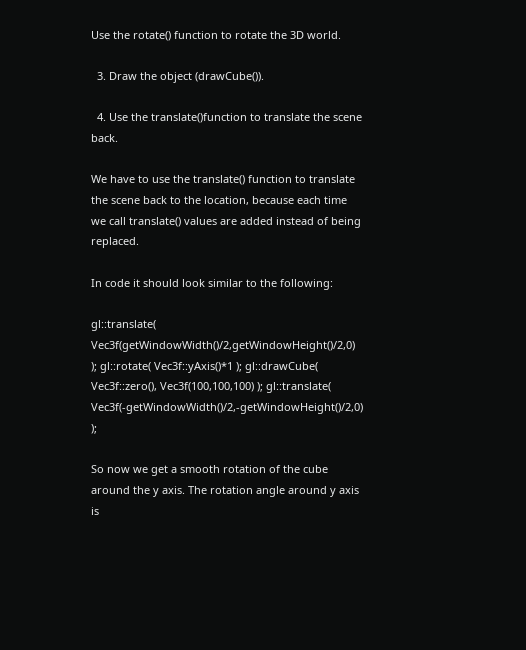Use the rotate() function to rotate the 3D world.

  3. Draw the object (drawCube()).

  4. Use the translate()function to translate the scene back.

We have to use the translate() function to translate the scene back to the location, because each time we call translate() values are added instead of being replaced.

In code it should look similar to the following:

gl::translate( Vec3f(getWindowWidth()/2,getWindowHeight()/2,0) ); gl::rotate( Vec3f::yAxis()*1 ); gl::drawCube( Vec3f::zero(), Vec3f(100,100,100) ); gl::translate( Vec3f(-getWindowWidth()/2,-getWindowHeight()/2,0) );

So now we get a smooth rotation of the cube around the y axis. The rotation angle around y axis is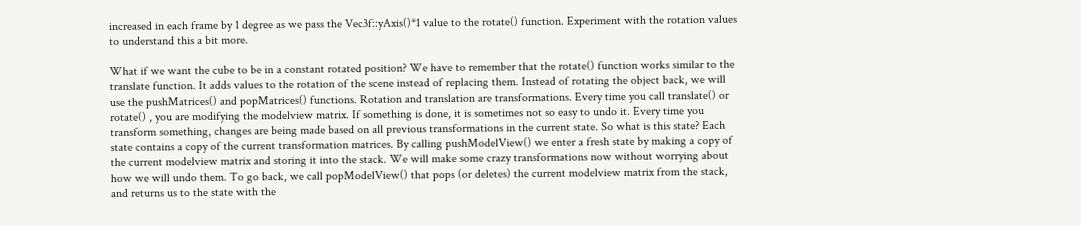increased in each frame by 1 degree as we pass the Vec3f::yAxis()*1 value to the rotate() function. Experiment with the rotation values to understand this a bit more.

What if we want the cube to be in a constant rotated position? We have to remember that the rotate() function works similar to the translate function. It adds values to the rotation of the scene instead of replacing them. Instead of rotating the object back, we will use the pushMatrices() and popMatrices() functions. Rotation and translation are transformations. Every time you call translate() or rotate() , you are modifying the modelview matrix. If something is done, it is sometimes not so easy to undo it. Every time you transform something, changes are being made based on all previous transformations in the current state. So what is this state? Each state contains a copy of the current transformation matrices. By calling pushModelView() we enter a fresh state by making a copy of the current modelview matrix and storing it into the stack. We will make some crazy transformations now without worrying about how we will undo them. To go back, we call popModelView() that pops (or deletes) the current modelview matrix from the stack, and returns us to the state with the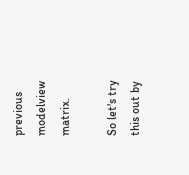previous modelview matrix.

So let's try this out by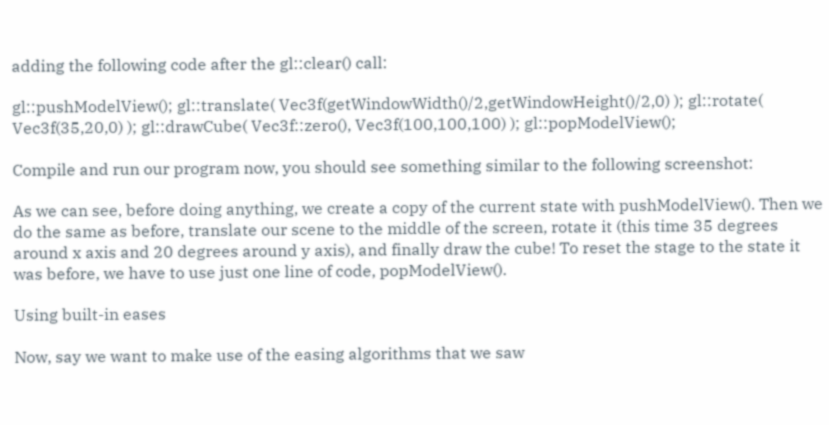adding the following code after the gl::clear() call:

gl::pushModelView(); gl::translate( Vec3f(getWindowWidth()/2,getWindowHeight()/2,0) ); gl::rotate( Vec3f(35,20,0) ); gl::drawCube( Vec3f::zero(), Vec3f(100,100,100) ); gl::popModelView();

Compile and run our program now, you should see something similar to the following screenshot:

As we can see, before doing anything, we create a copy of the current state with pushModelView(). Then we do the same as before, translate our scene to the middle of the screen, rotate it (this time 35 degrees around x axis and 20 degrees around y axis), and finally draw the cube! To reset the stage to the state it was before, we have to use just one line of code, popModelView().

Using built-in eases

Now, say we want to make use of the easing algorithms that we saw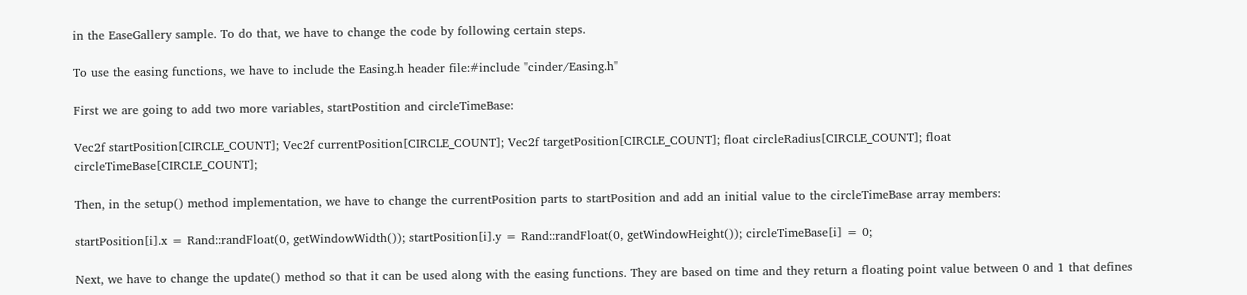in the EaseGallery sample. To do that, we have to change the code by following certain steps.

To use the easing functions, we have to include the Easing.h header file:#include "cinder/Easing.h"

First we are going to add two more variables, startPostition and circleTimeBase:

Vec2f startPosition[CIRCLE_COUNT]; Vec2f currentPosition[CIRCLE_COUNT]; Vec2f targetPosition[CIRCLE_COUNT]; float circleRadius[CIRCLE_COUNT]; float circleTimeBase[CIRCLE_COUNT];

Then, in the setup() method implementation, we have to change the currentPosition parts to startPosition and add an initial value to the circleTimeBase array members:

startPosition[i].x = Rand::randFloat(0, getWindowWidth()); startPosition[i].y = Rand::randFloat(0, getWindowHeight()); circleTimeBase[i] = 0;

Next, we have to change the update() method so that it can be used along with the easing functions. They are based on time and they return a floating point value between 0 and 1 that defines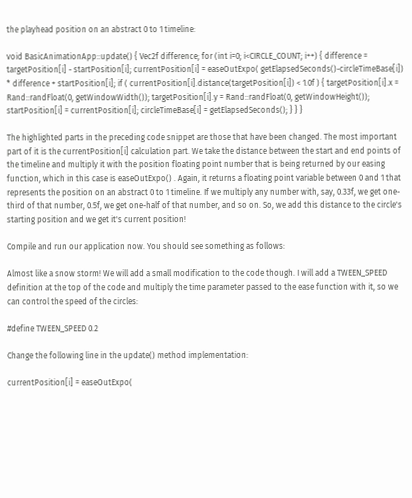the playhead position on an abstract 0 to 1 timeline:

void BasicAnimationApp::update() { Vec2f difference; for (int i=0; i<CIRCLE_COUNT; i++) { difference = targetPosition[i] - startPosition[i]; currentPosition[i] = easeOutExpo( getElapsedSeconds()-circleTimeBase[i]) * difference + startPosition[i]; if ( currentPosition[i].distance(targetPosition[i]) < 1.0f ) { targetPosition[i].x = Rand::randFloat(0, getWindowWidth()); targetPosition[i].y = Rand::randFloat(0, getWindowHeight()); startPosition[i] = currentPosition[i]; circleTimeBase[i] = getElapsedSeconds(); } } }

The highlighted parts in the preceding code snippet are those that have been changed. The most important part of it is the currentPosition[i] calculation part. We take the distance between the start and end points of the timeline and multiply it with the position floating point number that is being returned by our easing function, which in this case is easeOutExpo() . Again, it returns a floating point variable between 0 and 1 that represents the position on an abstract 0 to 1 timeline. If we multiply any number with, say, 0.33f, we get one-third of that number, 0.5f, we get one-half of that number, and so on. So, we add this distance to the circle's starting position and we get it's current position!

Compile and run our application now. You should see something as follows:

Almost like a snow storm! We will add a small modification to the code though. I will add a TWEEN_SPEED definition at the top of the code and multiply the time parameter passed to the ease function with it, so we can control the speed of the circles:

#define TWEEN_SPEED 0.2

Change the following line in the update() method implementation:

currentPosition[i] = easeOutExpo(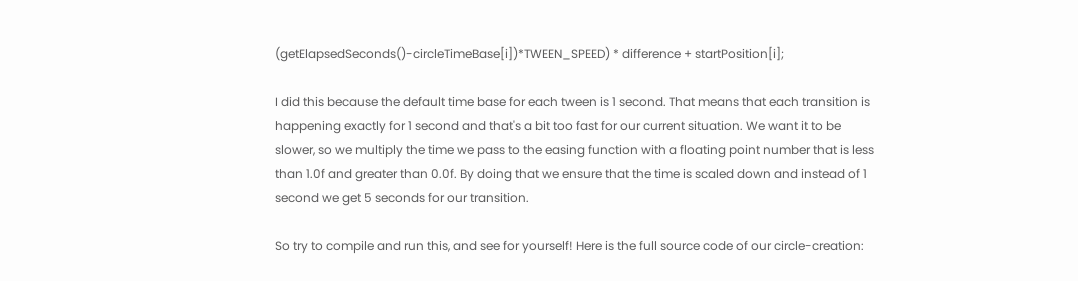(getElapsedSeconds()-circleTimeBase[i])*TWEEN_SPEED) * difference + startPosition[i];

I did this because the default time base for each tween is 1 second. That means that each transition is happening exactly for 1 second and that's a bit too fast for our current situation. We want it to be slower, so we multiply the time we pass to the easing function with a floating point number that is less than 1.0f and greater than 0.0f. By doing that we ensure that the time is scaled down and instead of 1 second we get 5 seconds for our transition.

So try to compile and run this, and see for yourself! Here is the full source code of our circle-creation: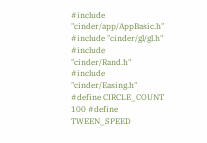#include "cinder/app/AppBasic.h" #include "cinder/gl/gl.h" #include "cinder/Rand.h" #include "cinder/Easing.h" #define CIRCLE_COUNT 100 #define TWEEN_SPEED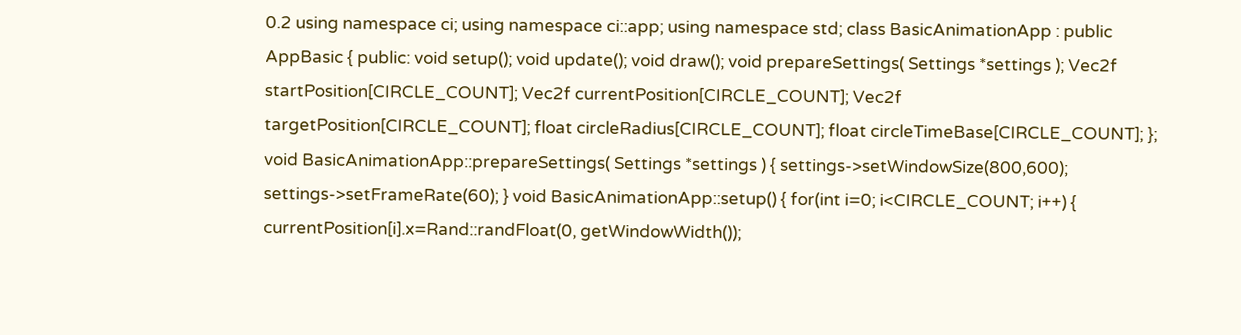0.2 using namespace ci; using namespace ci::app; using namespace std; class BasicAnimationApp : public AppBasic { public: void setup(); void update(); void draw(); void prepareSettings( Settings *settings ); Vec2f startPosition[CIRCLE_COUNT]; Vec2f currentPosition[CIRCLE_COUNT]; Vec2f targetPosition[CIRCLE_COUNT]; float circleRadius[CIRCLE_COUNT]; float circleTimeBase[CIRCLE_COUNT]; }; void BasicAnimationApp::prepareSettings( Settings *settings ) { settings->setWindowSize(800,600); settings->setFrameRate(60); } void BasicAnimationApp::setup() { for(int i=0; i<CIRCLE_COUNT; i++) { currentPosition[i].x=Rand::randFloat(0, getWindowWidth());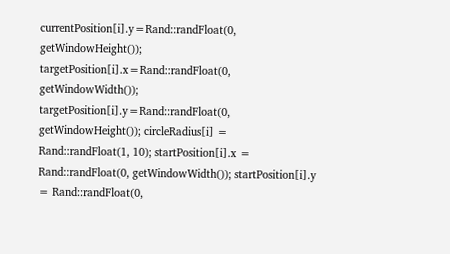currentPosition[i].y=Rand::randFloat(0, getWindowHeight()); targetPosition[i].x=Rand::randFloat(0, getWindowWidth()); targetPosition[i].y=Rand::randFloat(0, getWindowHeight()); circleRadius[i] = Rand::randFloat(1, 10); startPosition[i].x = Rand::randFloat(0, getWindowWidth()); startPosition[i].y = Rand::randFloat(0,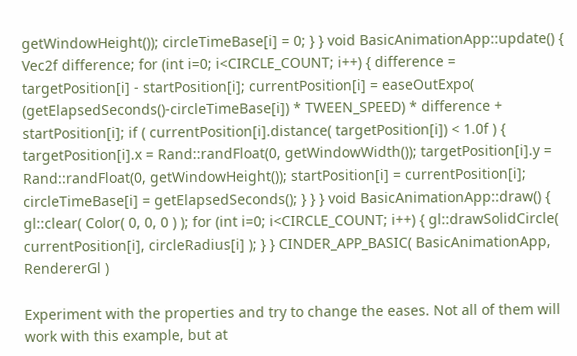getWindowHeight()); circleTimeBase[i] = 0; } } void BasicAnimationApp::update() { Vec2f difference; for (int i=0; i<CIRCLE_COUNT; i++) { difference = targetPosition[i] - startPosition[i]; currentPosition[i] = easeOutExpo( (getElapsedSeconds()-circleTimeBase[i]) * TWEEN_SPEED) * difference + startPosition[i]; if ( currentPosition[i].distance( targetPosition[i]) < 1.0f ) { targetPosition[i].x = Rand::randFloat(0, getWindowWidth()); targetPosition[i].y = Rand::randFloat(0, getWindowHeight()); startPosition[i] = currentPosition[i]; circleTimeBase[i] = getElapsedSeconds(); } } } void BasicAnimationApp::draw() { gl::clear( Color( 0, 0, 0 ) ); for (int i=0; i<CIRCLE_COUNT; i++) { gl::drawSolidCircle( currentPosition[i], circleRadius[i] ); } } CINDER_APP_BASIC( BasicAnimationApp, RendererGl )

Experiment with the properties and try to change the eases. Not all of them will work with this example, but at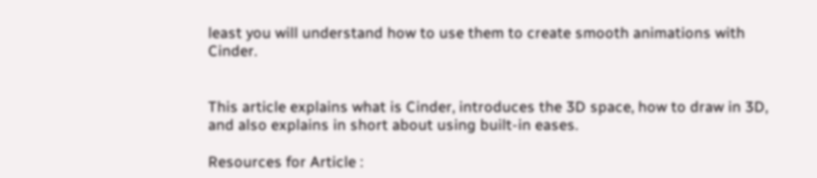least you will understand how to use them to create smooth animations with Cinder.


This article explains what is Cinder, introduces the 3D space, how to draw in 3D, and also explains in short about using built-in eases.

Resources for Article :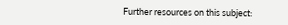Further resources on this subject: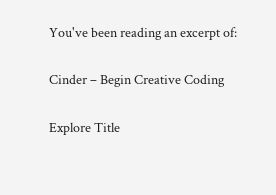You've been reading an excerpt of:

Cinder – Begin Creative Coding

Explore Title